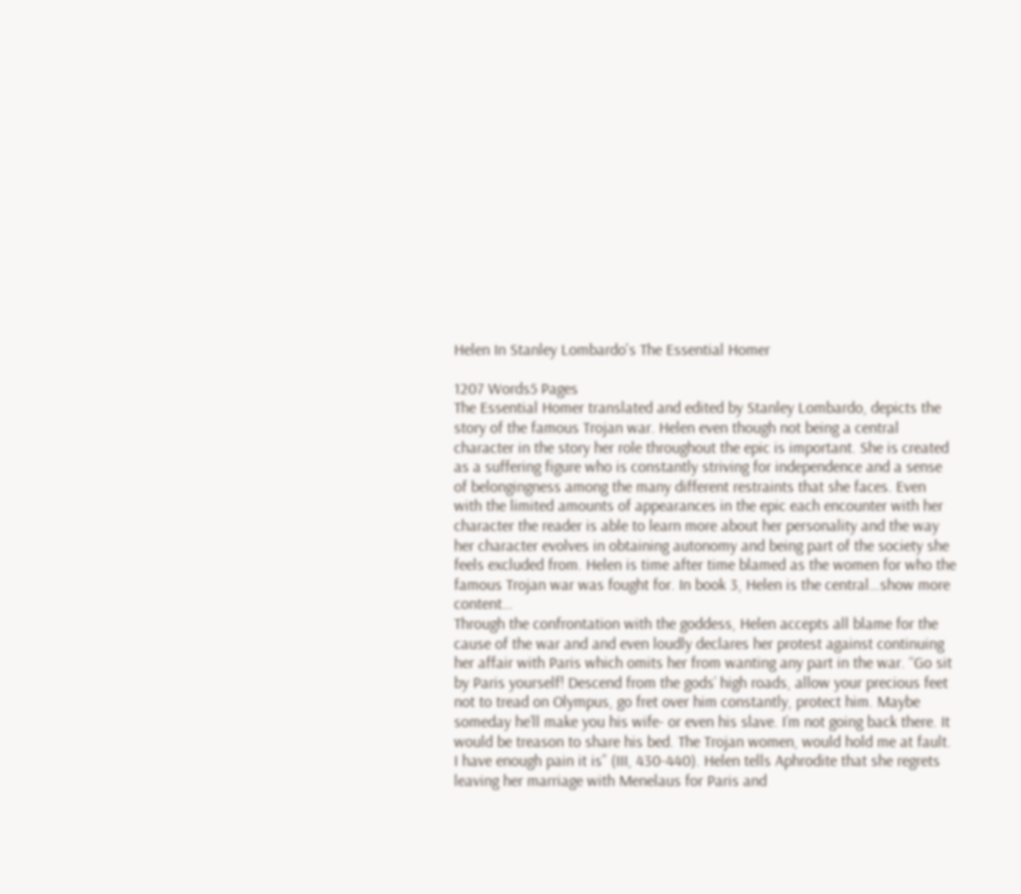Helen In Stanley Lombardo's The Essential Homer

1207 Words5 Pages
The Essential Homer translated and edited by Stanley Lombardo, depicts the story of the famous Trojan war. Helen even though not being a central character in the story her role throughout the epic is important. She is created as a suffering figure who is constantly striving for independence and a sense of belongingness among the many different restraints that she faces. Even with the limited amounts of appearances in the epic each encounter with her character the reader is able to learn more about her personality and the way her character evolves in obtaining autonomy and being part of the society she feels excluded from. Helen is time after time blamed as the women for who the famous Trojan war was fought for. In book 3, Helen is the central…show more content…
Through the confrontation with the goddess, Helen accepts all blame for the cause of the war and and even loudly declares her protest against continuing her affair with Paris which omits her from wanting any part in the war. “Go sit by Paris yourself! Descend from the gods’ high roads, allow your precious feet not to tread on Olympus, go fret over him constantly, protect him. Maybe someday he’ll make you his wife- or even his slave. I’m not going back there. It would be treason to share his bed. The Trojan women, would hold me at fault. I have enough pain it is” (III, 430-440). Helen tells Aphrodite that she regrets leaving her marriage with Menelaus for Paris and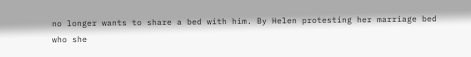no longer wants to share a bed with him. By Helen protesting her marriage bed who she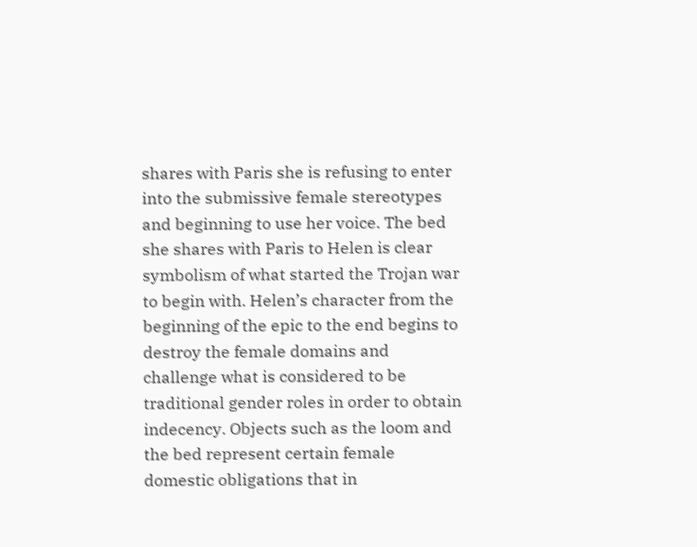shares with Paris she is refusing to enter into the submissive female stereotypes and beginning to use her voice. The bed she shares with Paris to Helen is clear symbolism of what started the Trojan war to begin with. Helen’s character from the beginning of the epic to the end begins to destroy the female domains and challenge what is considered to be traditional gender roles in order to obtain indecency. Objects such as the loom and the bed represent certain female domestic obligations that in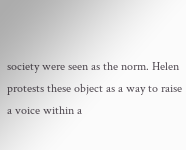society were seen as the norm. Helen protests these object as a way to raise a voice within a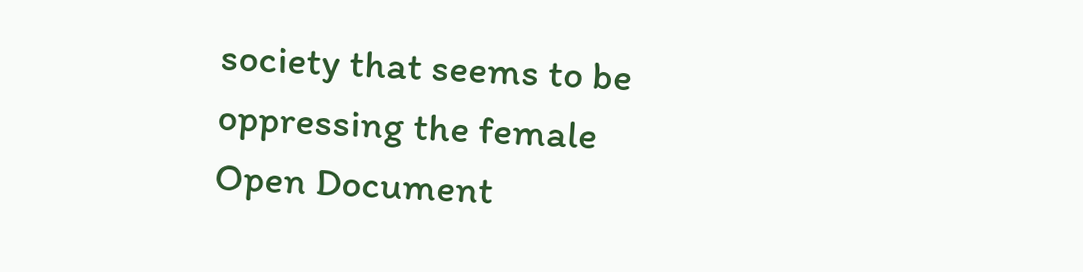society that seems to be oppressing the female
Open Document